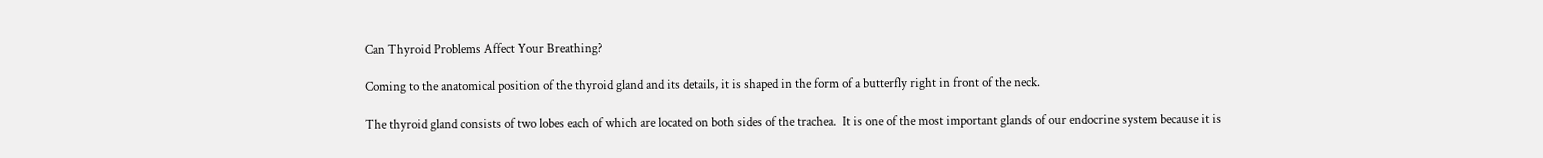Can Thyroid Problems Affect Your Breathing?

Coming to the anatomical position of the thyroid gland and its details, it is shaped in the form of a butterfly right in front of the neck.

The thyroid gland consists of two lobes each of which are located on both sides of the trachea.  It is one of the most important glands of our endocrine system because it is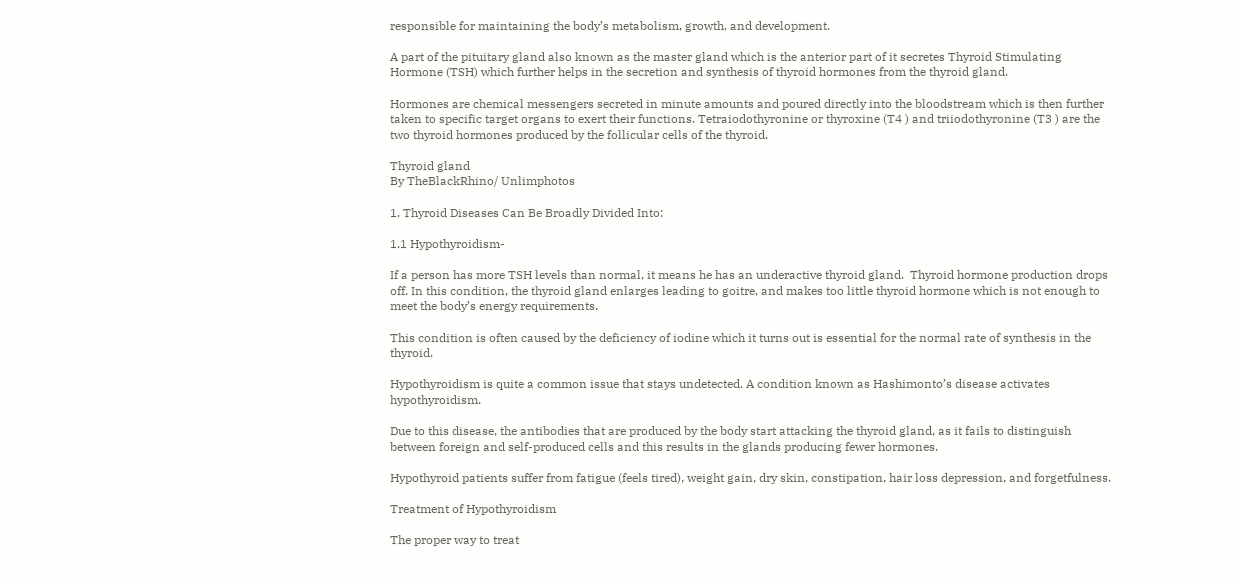responsible for maintaining the body’s metabolism, growth, and development.

A part of the pituitary gland also known as the master gland which is the anterior part of it secretes Thyroid Stimulating Hormone (TSH) which further helps in the secretion and synthesis of thyroid hormones from the thyroid gland.

Hormones are chemical messengers secreted in minute amounts and poured directly into the bloodstream which is then further taken to specific target organs to exert their functions. Tetraiodothyronine or thyroxine (T4 ) and triiodothyronine (T3 ) are the two thyroid hormones produced by the follicular cells of the thyroid.

Thyroid gland
By TheBlackRhino/ Unlimphotos

1. Thyroid Diseases Can Be Broadly Divided Into:

1.1 Hypothyroidism-

If a person has more TSH levels than normal, it means he has an underactive thyroid gland.  Thyroid hormone production drops off. In this condition, the thyroid gland enlarges leading to goitre, and makes too little thyroid hormone which is not enough to meet the body’s energy requirements.

This condition is often caused by the deficiency of iodine which it turns out is essential for the normal rate of synthesis in the thyroid.

Hypothyroidism is quite a common issue that stays undetected. A condition known as Hashimonto’s disease activates hypothyroidism.

Due to this disease, the antibodies that are produced by the body start attacking the thyroid gland, as it fails to distinguish between foreign and self-produced cells and this results in the glands producing fewer hormones.

Hypothyroid patients suffer from fatigue (feels tired), weight gain, dry skin, constipation, hair loss depression, and forgetfulness.

Treatment of Hypothyroidism

The proper way to treat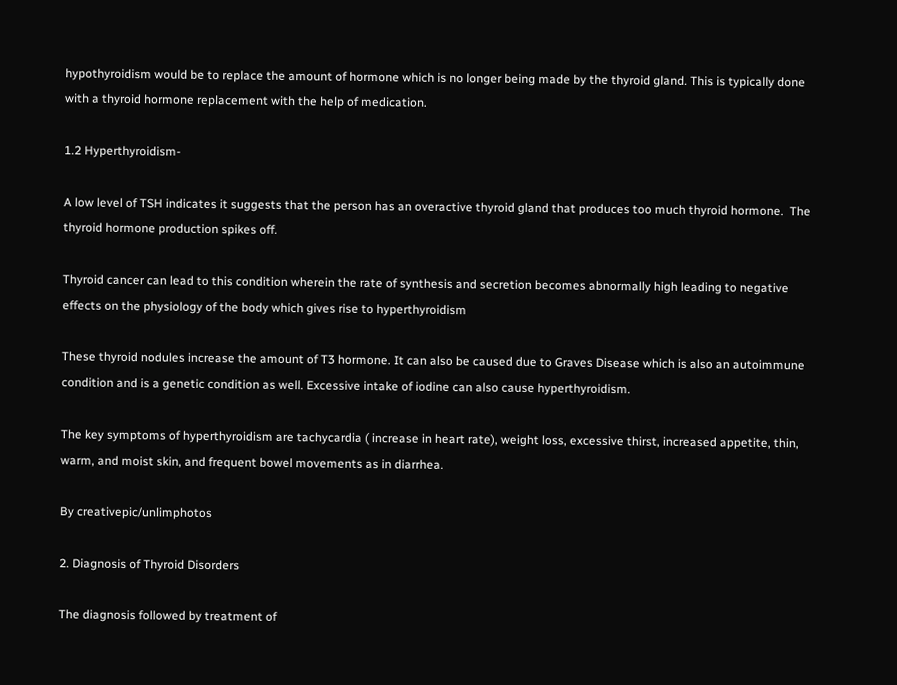hypothyroidism would be to replace the amount of hormone which is no longer being made by the thyroid gland. This is typically done with a thyroid hormone replacement with the help of medication.

1.2 Hyperthyroidism-

A low level of TSH indicates it suggests that the person has an overactive thyroid gland that produces too much thyroid hormone.  The thyroid hormone production spikes off.

Thyroid cancer can lead to this condition wherein the rate of synthesis and secretion becomes abnormally high leading to negative effects on the physiology of the body which gives rise to hyperthyroidism

These thyroid nodules increase the amount of T3 hormone. It can also be caused due to Graves Disease which is also an autoimmune condition and is a genetic condition as well. Excessive intake of iodine can also cause hyperthyroidism.

The key symptoms of hyperthyroidism are tachycardia ( increase in heart rate), weight loss, excessive thirst, increased appetite, thin, warm, and moist skin, and frequent bowel movements as in diarrhea.

By creativepic/unlimphotos

2. Diagnosis of Thyroid Disorders

The diagnosis followed by treatment of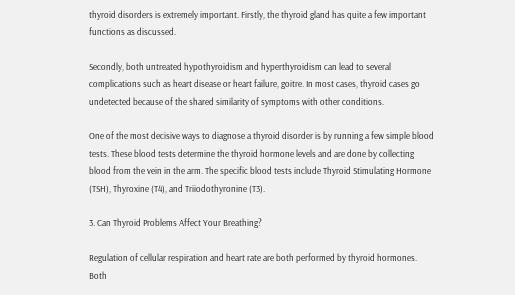thyroid disorders is extremely important. Firstly, the thyroid gland has quite a few important functions as discussed.

Secondly, both untreated hypothyroidism and hyperthyroidism can lead to several complications such as heart disease or heart failure, goitre. In most cases, thyroid cases go undetected because of the shared similarity of symptoms with other conditions.

One of the most decisive ways to diagnose a thyroid disorder is by running a few simple blood tests. These blood tests determine the thyroid hormone levels and are done by collecting blood from the vein in the arm. The specific blood tests include Thyroid Stimulating Hormone (TSH), Thyroxine (T4), and Triiodothyronine (T3).

3. Can Thyroid Problems Affect Your Breathing?

Regulation of cellular respiration and heart rate are both performed by thyroid hormones. Both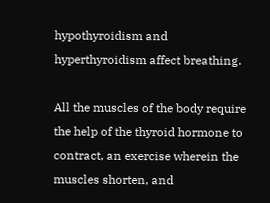hypothyroidism and hyperthyroidism affect breathing.

All the muscles of the body require the help of the thyroid hormone to contract, an exercise wherein the muscles shorten, and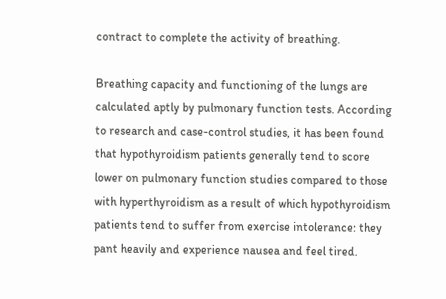contract to complete the activity of breathing.

Breathing capacity and functioning of the lungs are calculated aptly by pulmonary function tests. According to research and case-control studies, it has been found that hypothyroidism patients generally tend to score lower on pulmonary function studies compared to those with hyperthyroidism as a result of which hypothyroidism patients tend to suffer from exercise intolerance: they pant heavily and experience nausea and feel tired.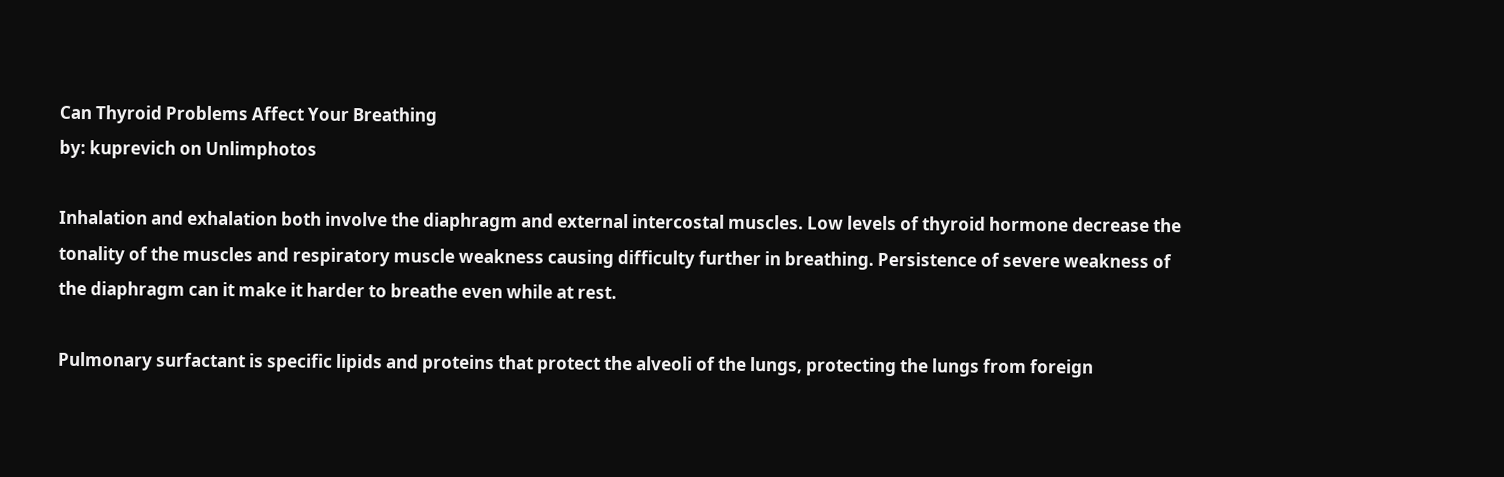Can Thyroid Problems Affect Your Breathing
by: kuprevich on Unlimphotos

Inhalation and exhalation both involve the diaphragm and external intercostal muscles. Low levels of thyroid hormone decrease the tonality of the muscles and respiratory muscle weakness causing difficulty further in breathing. Persistence of severe weakness of the diaphragm can it make it harder to breathe even while at rest.

Pulmonary surfactant is specific lipids and proteins that protect the alveoli of the lungs, protecting the lungs from foreign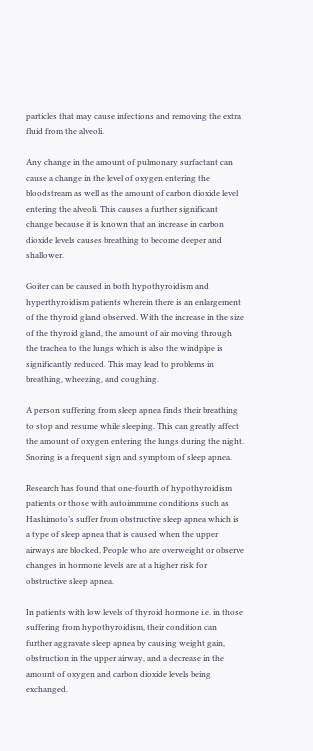particles that may cause infections and removing the extra fluid from the alveoli.

Any change in the amount of pulmonary surfactant can cause a change in the level of oxygen entering the bloodstream as well as the amount of carbon dioxide level entering the alveoli. This causes a further significant change because it is known that an increase in carbon dioxide levels causes breathing to become deeper and shallower.

Goiter can be caused in both hypothyroidism and hyperthyroidism patients wherein there is an enlargement of the thyroid gland observed. With the increase in the size of the thyroid gland, the amount of air moving through the trachea to the lungs which is also the windpipe is significantly reduced. This may lead to problems in breathing, wheezing, and coughing.

A person suffering from sleep apnea finds their breathing to stop and resume while sleeping. This can greatly affect the amount of oxygen entering the lungs during the night. Snoring is a frequent sign and symptom of sleep apnea.

Research has found that one-fourth of hypothyroidism patients or those with autoimmune conditions such as Hashimoto’s suffer from obstructive sleep apnea which is a type of sleep apnea that is caused when the upper airways are blocked. People who are overweight or observe changes in hormone levels are at a higher risk for obstructive sleep apnea.

In patients with low levels of thyroid hormone i.e. in those suffering from hypothyroidism, their condition can further aggravate sleep apnea by causing weight gain, obstruction in the upper airway, and a decrease in the amount of oxygen and carbon dioxide levels being exchanged.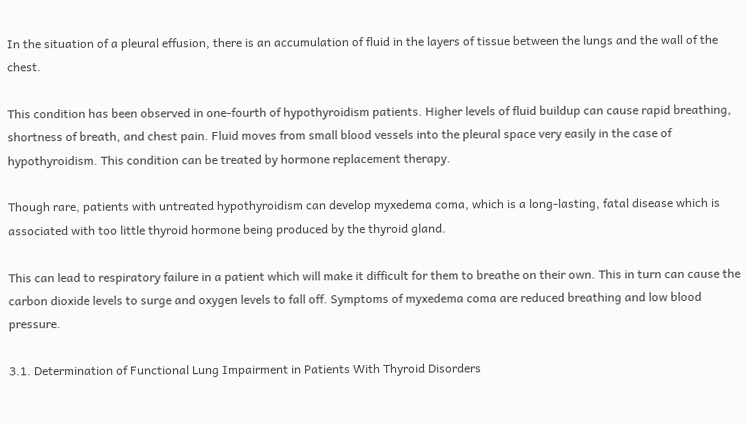In the situation of a pleural effusion, there is an accumulation of fluid in the layers of tissue between the lungs and the wall of the chest.

This condition has been observed in one-fourth of hypothyroidism patients. Higher levels of fluid buildup can cause rapid breathing, shortness of breath, and chest pain. Fluid moves from small blood vessels into the pleural space very easily in the case of hypothyroidism. This condition can be treated by hormone replacement therapy.

Though rare, patients with untreated hypothyroidism can develop myxedema coma, which is a long-lasting, fatal disease which is associated with too little thyroid hormone being produced by the thyroid gland.

This can lead to respiratory failure in a patient which will make it difficult for them to breathe on their own. This in turn can cause the carbon dioxide levels to surge and oxygen levels to fall off. Symptoms of myxedema coma are reduced breathing and low blood pressure.

3.1. Determination of Functional Lung Impairment in Patients With Thyroid Disorders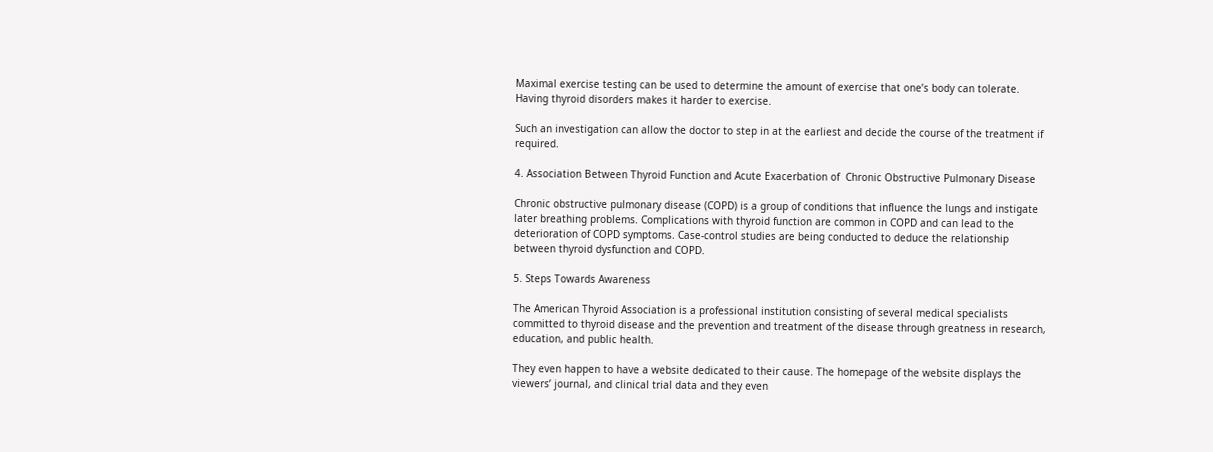Maximal exercise testing can be used to determine the amount of exercise that one’s body can tolerate. Having thyroid disorders makes it harder to exercise.

Such an investigation can allow the doctor to step in at the earliest and decide the course of the treatment if required.

4. Association Between Thyroid Function and Acute Exacerbation of  Chronic Obstructive Pulmonary Disease

Chronic obstructive pulmonary disease (COPD) is a group of conditions that influence the lungs and instigate later breathing problems. Complications with thyroid function are common in COPD and can lead to the deterioration of COPD symptoms. Case-control studies are being conducted to deduce the relationship between thyroid dysfunction and COPD.

5. Steps Towards Awareness

The American Thyroid Association is a professional institution consisting of several medical specialists committed to thyroid disease and the prevention and treatment of the disease through greatness in research, education, and public health.

They even happen to have a website dedicated to their cause. The homepage of the website displays the viewers’ journal, and clinical trial data and they even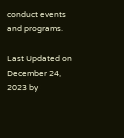conduct events and programs.

Last Updated on December 24, 2023 by